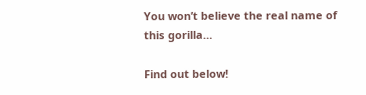You won’t believe the real name of this gorilla…

Find out below!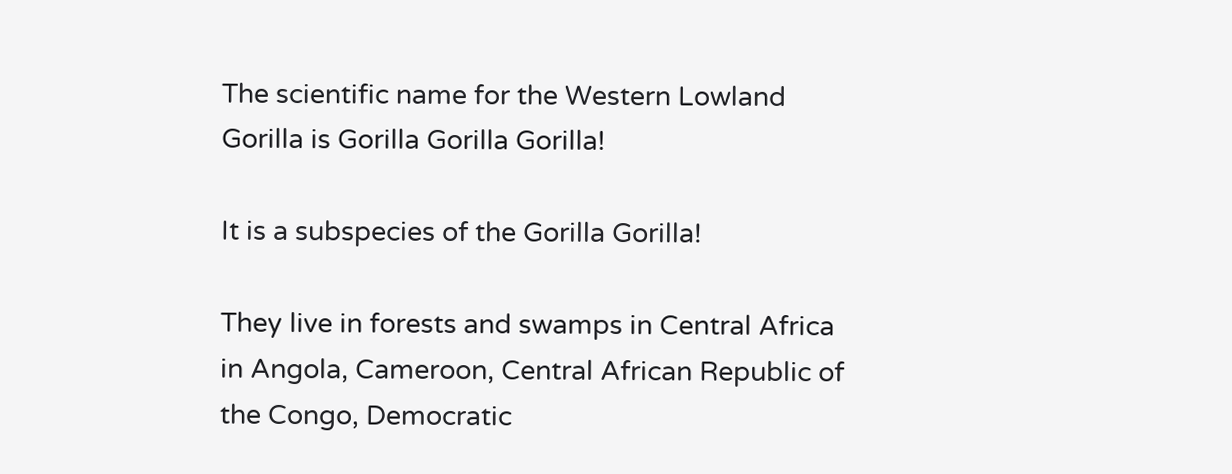The scientific name for the Western Lowland Gorilla is Gorilla Gorilla Gorilla!

It is a subspecies of the Gorilla Gorilla!

They live in forests and swamps in Central Africa in Angola, Cameroon, Central African Republic of the Congo, Democratic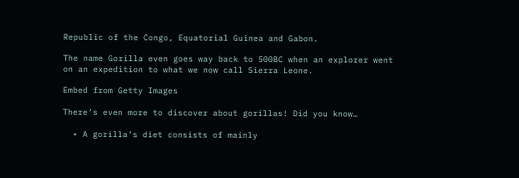Republic of the Congo, Equatorial Guinea and Gabon.

The name Gorilla even goes way back to 500BC when an explorer went on an expedition to what we now call Sierra Leone.

Embed from Getty Images

There’s even more to discover about gorillas! Did you know…

  • A gorilla’s diet consists of mainly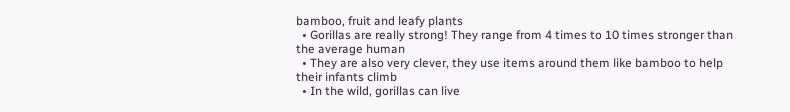bamboo, fruit and leafy plants
  • Gorillas are really strong! They range from 4 times to 10 times stronger than the average human
  • They are also very clever, they use items around them like bamboo to help their infants climb
  • In the wild, gorillas can live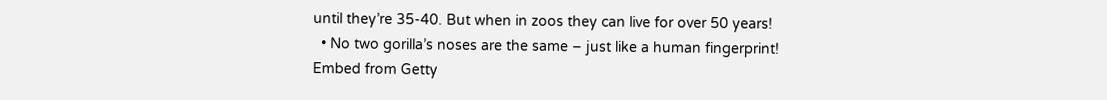until they’re 35-40. But when in zoos they can live for over 50 years!
  • No two gorilla’s noses are the same – just like a human fingerprint!
Embed from Getty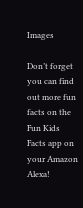Images

Don’t forget you can find out more fun facts on the Fun Kids Facts app on your Amazon Alexa!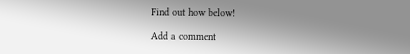Find out how below!

Add a comment